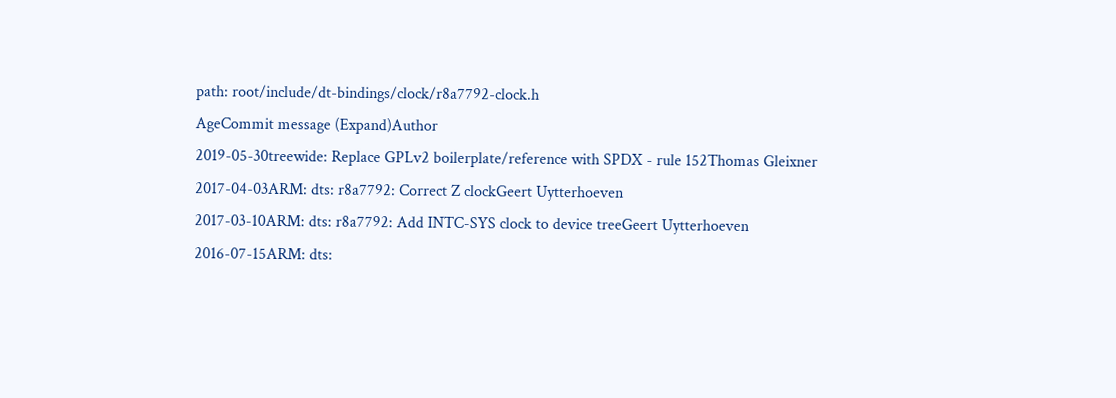path: root/include/dt-bindings/clock/r8a7792-clock.h
AgeCommit message (Expand)Author
2019-05-30treewide: Replace GPLv2 boilerplate/reference with SPDX - rule 152Thomas Gleixner
2017-04-03ARM: dts: r8a7792: Correct Z clockGeert Uytterhoeven
2017-03-10ARM: dts: r8a7792: Add INTC-SYS clock to device treeGeert Uytterhoeven
2016-07-15ARM: dts: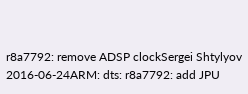r8a7792: remove ADSP clockSergei Shtylyov
2016-06-24ARM: dts: r8a7792: add JPU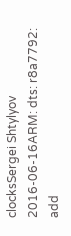clocksSergei Shtylyov
2016-06-16ARM: dts: r8a7792: add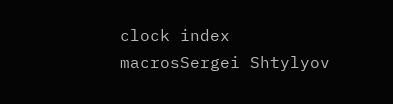clock index macrosSergei Shtylyov